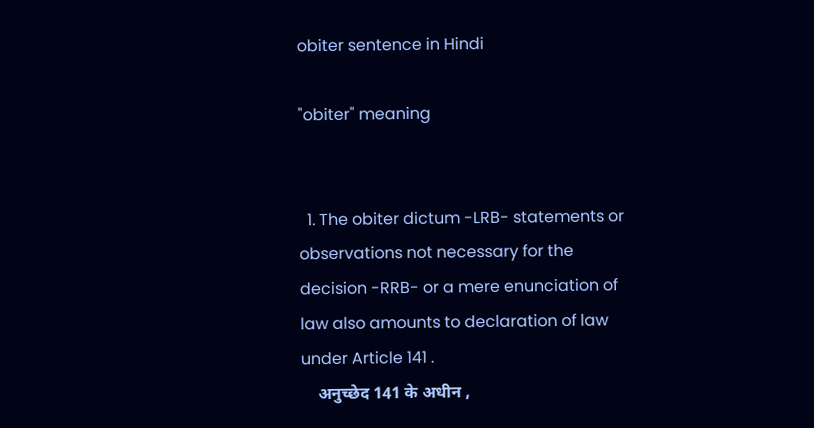obiter sentence in Hindi

"obiter" meaning


  1. The obiter dictum -LRB- statements or observations not necessary for the decision -RRB- or a mere enunciation of law also amounts to declaration of law under Article 141 .
    अनुच्छेद 141 के अधीन ,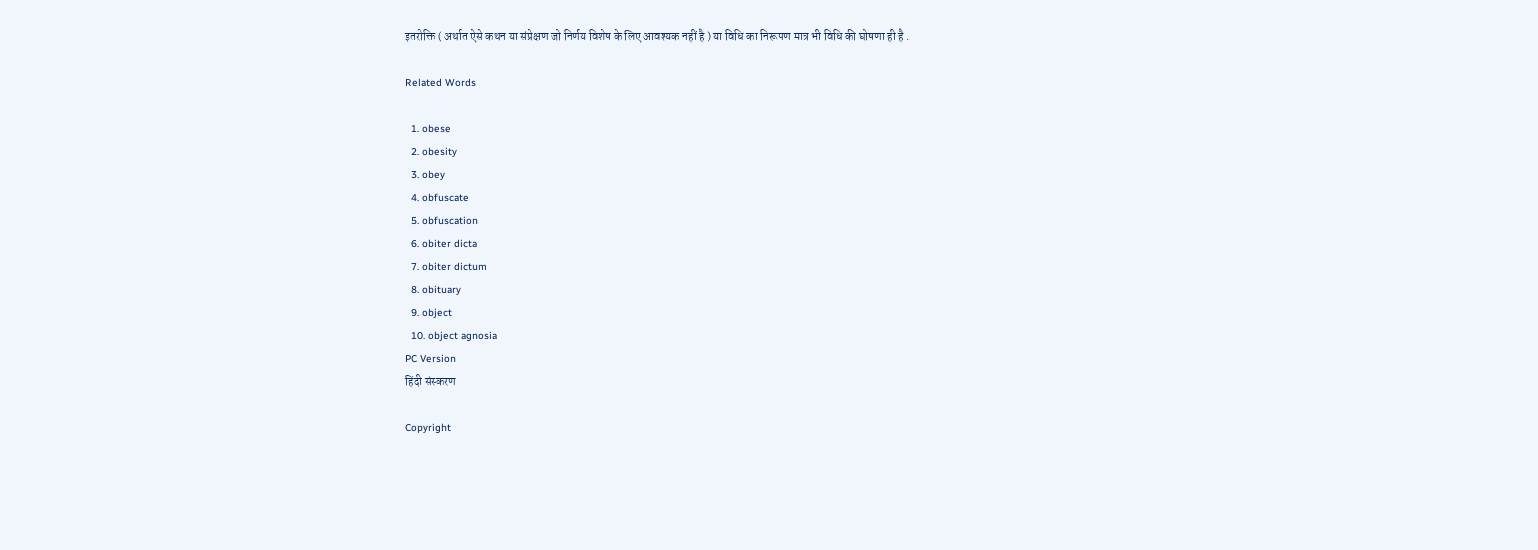इतरोक्ति ( अर्थात ऐसे कथन या संप्रेक्षण जो निर्णय विशेष के लिए आवश्यक नहीं है ) या विधि का निरूपण मात्र भी विधि की घोषणा ही है .

Related Words

  1. obese
  2. obesity
  3. obey
  4. obfuscate
  5. obfuscation
  6. obiter dicta
  7. obiter dictum
  8. obituary
  9. object
  10. object agnosia
PC Version
हिंदी संस्करण

Copyright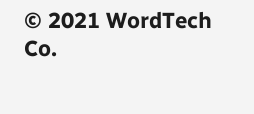© 2021 WordTech Co.